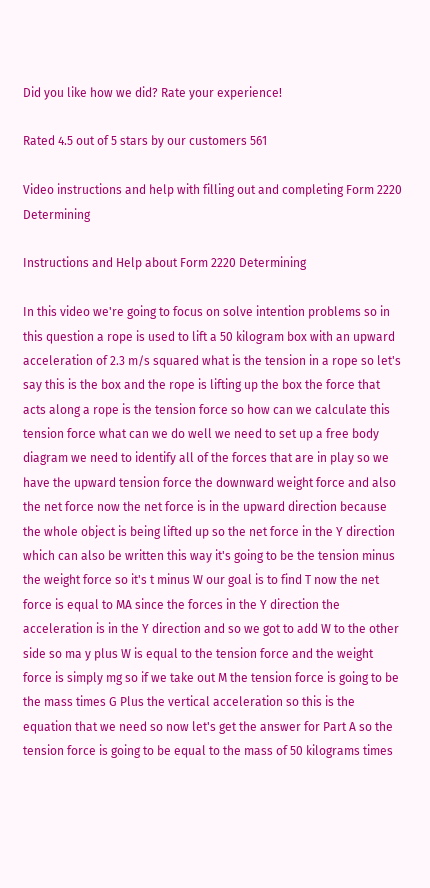Did you like how we did? Rate your experience!

Rated 4.5 out of 5 stars by our customers 561

Video instructions and help with filling out and completing Form 2220 Determining

Instructions and Help about Form 2220 Determining

In this video we're going to focus on solve intention problems so in this question a rope is used to lift a 50 kilogram box with an upward acceleration of 2.3 m/s squared what is the tension in a rope so let's say this is the box and the rope is lifting up the box the force that acts along a rope is the tension force so how can we calculate this tension force what can we do well we need to set up a free body diagram we need to identify all of the forces that are in play so we have the upward tension force the downward weight force and also the net force now the net force is in the upward direction because the whole object is being lifted up so the net force in the Y direction which can also be written this way it's going to be the tension minus the weight force so it's t minus W our goal is to find T now the net force is equal to MA since the forces in the Y direction the acceleration is in the Y direction and so we got to add W to the other side so ma y plus W is equal to the tension force and the weight force is simply mg so if we take out M the tension force is going to be the mass times G Plus the vertical acceleration so this is the equation that we need so now let's get the answer for Part A so the tension force is going to be equal to the mass of 50 kilograms times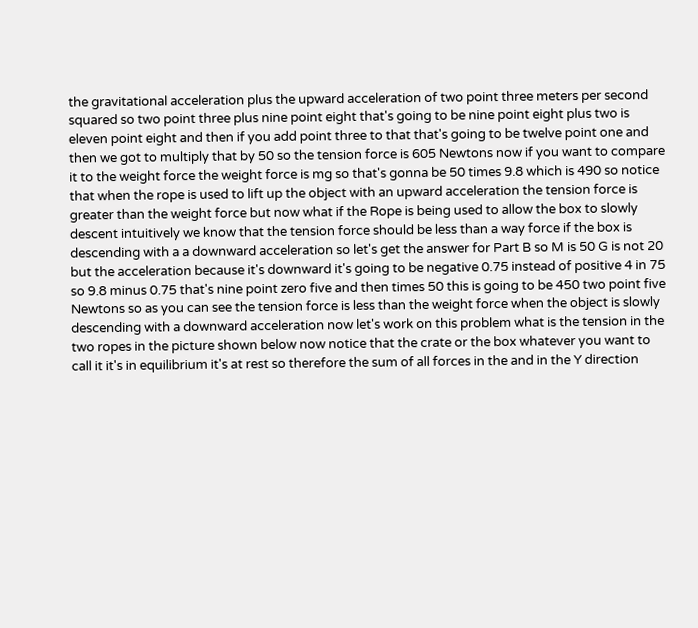the gravitational acceleration plus the upward acceleration of two point three meters per second squared so two point three plus nine point eight that's going to be nine point eight plus two is eleven point eight and then if you add point three to that that's going to be twelve point one and then we got to multiply that by 50 so the tension force is 605 Newtons now if you want to compare it to the weight force the weight force is mg so that's gonna be 50 times 9.8 which is 490 so notice that when the rope is used to lift up the object with an upward acceleration the tension force is greater than the weight force but now what if the Rope is being used to allow the box to slowly descent intuitively we know that the tension force should be less than a way force if the box is descending with a a downward acceleration so let's get the answer for Part B so M is 50 G is not 20 but the acceleration because it's downward it's going to be negative 0.75 instead of positive 4 in 75 so 9.8 minus 0.75 that's nine point zero five and then times 50 this is going to be 450 two point five Newtons so as you can see the tension force is less than the weight force when the object is slowly descending with a downward acceleration now let's work on this problem what is the tension in the two ropes in the picture shown below now notice that the crate or the box whatever you want to call it it's in equilibrium it's at rest so therefore the sum of all forces in the and in the Y direction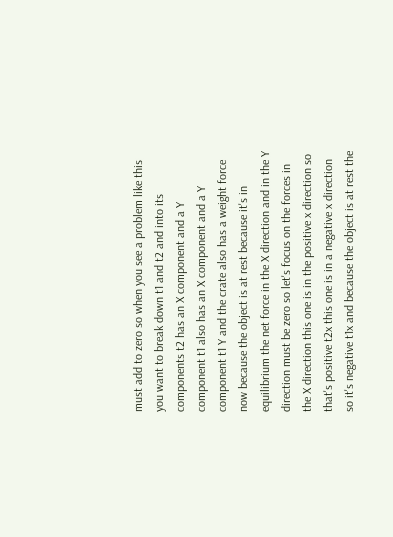must add to zero so when you see a problem like this you want to break down t1 and t2 and into its components t2 has an X component and a Y component t1 also has an X component and a Y component t1 Y and the crate also has a weight force now because the object is at rest because it's in equilibrium the net force in the X direction and in the Y direction must be zero so let's focus on the forces in the X direction this one is in the positive x direction so that's positive t2x this one is in a negative x direction so it's negative t1x and because the object is at rest the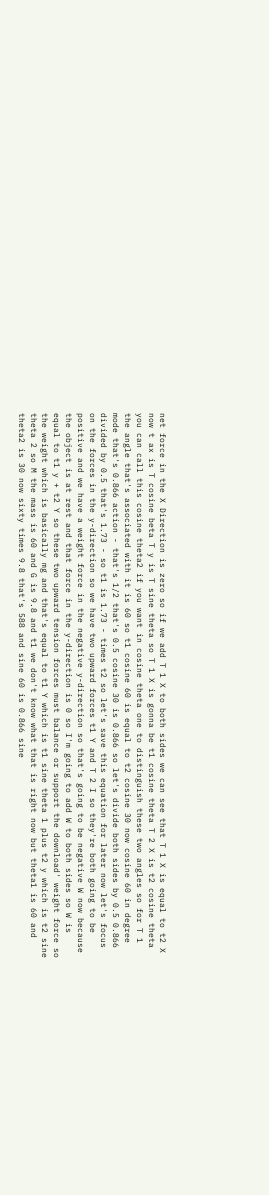net force in the X Direction is zero so if we add T 1 X to both sides we can see that T 1 X is equal to t2 X now t ax is T cosine beta T y is T sine theta so T 1 X is gonna be t1 cosine theta T 2 X is t2 cosine theta you can call this cosine theta2 if you want in cosine theta one to distinguish these two angles so for T 1 the angle that's associated with it is 60 so t1 cosine 60 is equal to t2 cosine 30 now cosine 60 in degree mode that's 0.866 action - that's 1/2 that's 0.5 cosine 30 is 0.866 so let's divide both sides by 0.5 0.866 divided by 0.5 that's 1.73 - so t1 is 1.73 - times t2 so let's save this equation for later now let's focus on the forces in the y-direction so we have two upward forces t1 Y and T 2 I so they're both going to be positive and we have a weight force in the negative y-direction so that's going to be negative W now because the object is at rest and that force in the y-direction is 0 so I'm going to add W to both sides so W is equal to t1 y + t2 Y so these two upward tension forces must balance or support the download' weight force so the weight which is basically mg and that's equal to t1 Y which is t1 sine theta 1 plus t2 y which is t2 sine theta 2 so M the mass is 60 and G is 9.8 and t1 we don't know what that is right now but theta1 is 60 and theta2 is 30 now sixty times 9.8 that's 588 and sine 60 is 0.866 sine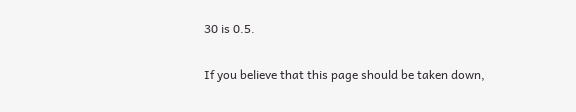30 is 0.5.

If you believe that this page should be taken down,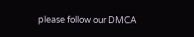please follow our DMCA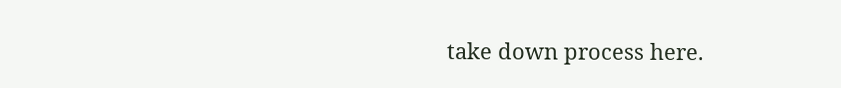take down process here.